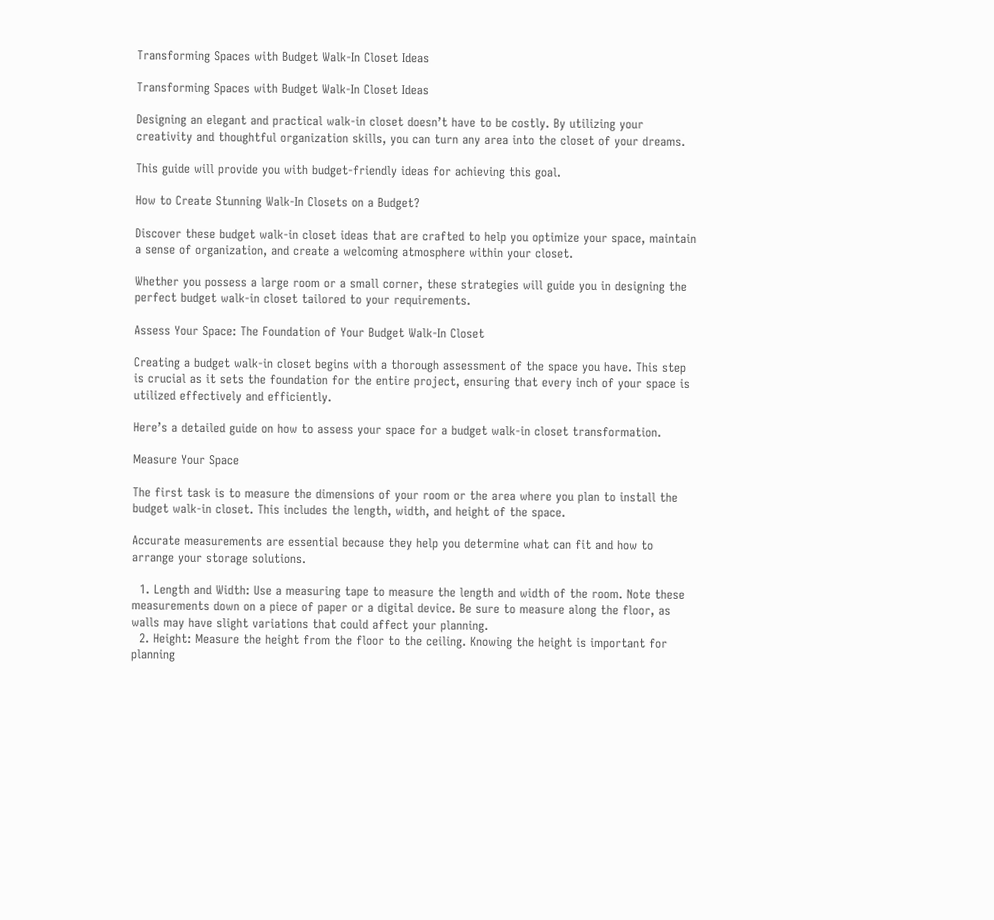Transforming Spaces with Budget Walk-In Closet Ideas

Transforming Spaces with Budget Walk-In Closet Ideas

Designing an elegant and practical walk-in closet doesn’t have to be costly. By utilizing your creativity and thoughtful organization skills, you can turn any area into the closet of your dreams.

This guide will provide you with budget-friendly ideas for achieving this goal.

How to Create Stunning Walk-In Closets on a Budget?

Discover these budget walk-in closet ideas that are crafted to help you optimize your space, maintain a sense of organization, and create a welcoming atmosphere within your closet.

Whether you possess a large room or a small corner, these strategies will guide you in designing the perfect budget walk-in closet tailored to your requirements.

Assess Your Space: The Foundation of Your Budget Walk-In Closet

Creating a budget walk-in closet begins with a thorough assessment of the space you have. This step is crucial as it sets the foundation for the entire project, ensuring that every inch of your space is utilized effectively and efficiently.

Here’s a detailed guide on how to assess your space for a budget walk-in closet transformation.

Measure Your Space

The first task is to measure the dimensions of your room or the area where you plan to install the budget walk-in closet. This includes the length, width, and height of the space.

Accurate measurements are essential because they help you determine what can fit and how to arrange your storage solutions.

  1. Length and Width: Use a measuring tape to measure the length and width of the room. Note these measurements down on a piece of paper or a digital device. Be sure to measure along the floor, as walls may have slight variations that could affect your planning.
  2. Height: Measure the height from the floor to the ceiling. Knowing the height is important for planning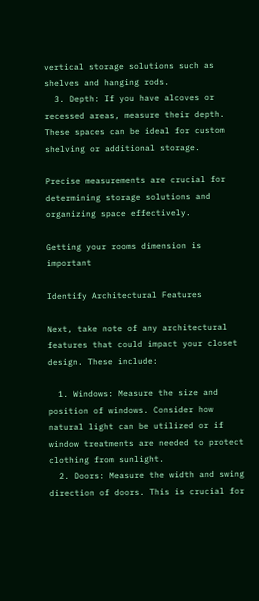vertical storage solutions such as shelves and hanging rods.
  3. Depth: If you have alcoves or recessed areas, measure their depth. These spaces can be ideal for custom shelving or additional storage.

Precise measurements are crucial for determining storage solutions and organizing space effectively.

Getting your rooms dimension is important

Identify Architectural Features

Next, take note of any architectural features that could impact your closet design. These include:

  1. Windows: Measure the size and position of windows. Consider how natural light can be utilized or if window treatments are needed to protect clothing from sunlight.
  2. Doors: Measure the width and swing direction of doors. This is crucial for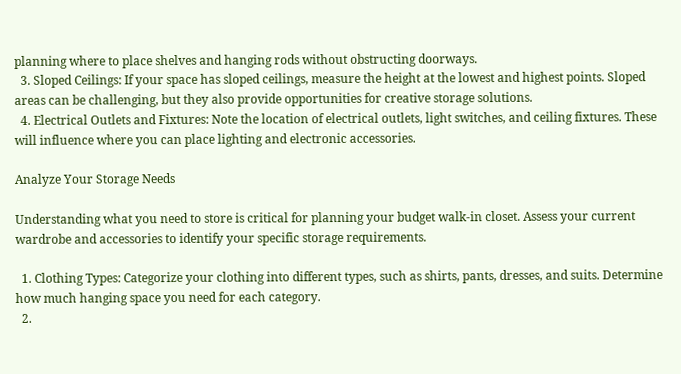planning where to place shelves and hanging rods without obstructing doorways.
  3. Sloped Ceilings: If your space has sloped ceilings, measure the height at the lowest and highest points. Sloped areas can be challenging, but they also provide opportunities for creative storage solutions.
  4. Electrical Outlets and Fixtures: Note the location of electrical outlets, light switches, and ceiling fixtures. These will influence where you can place lighting and electronic accessories.

Analyze Your Storage Needs

Understanding what you need to store is critical for planning your budget walk-in closet. Assess your current wardrobe and accessories to identify your specific storage requirements.

  1. Clothing Types: Categorize your clothing into different types, such as shirts, pants, dresses, and suits. Determine how much hanging space you need for each category.
  2.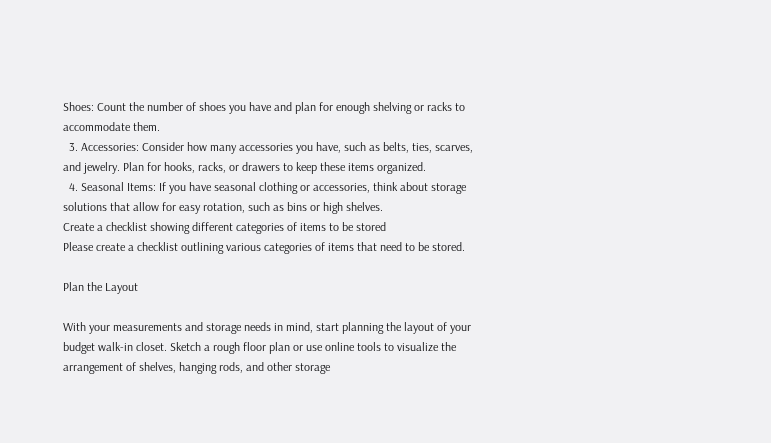Shoes: Count the number of shoes you have and plan for enough shelving or racks to accommodate them.
  3. Accessories: Consider how many accessories you have, such as belts, ties, scarves, and jewelry. Plan for hooks, racks, or drawers to keep these items organized.
  4. Seasonal Items: If you have seasonal clothing or accessories, think about storage solutions that allow for easy rotation, such as bins or high shelves.
Create a checklist showing different categories of items to be stored
Please create a checklist outlining various categories of items that need to be stored.

Plan the Layout

With your measurements and storage needs in mind, start planning the layout of your budget walk-in closet. Sketch a rough floor plan or use online tools to visualize the arrangement of shelves, hanging rods, and other storage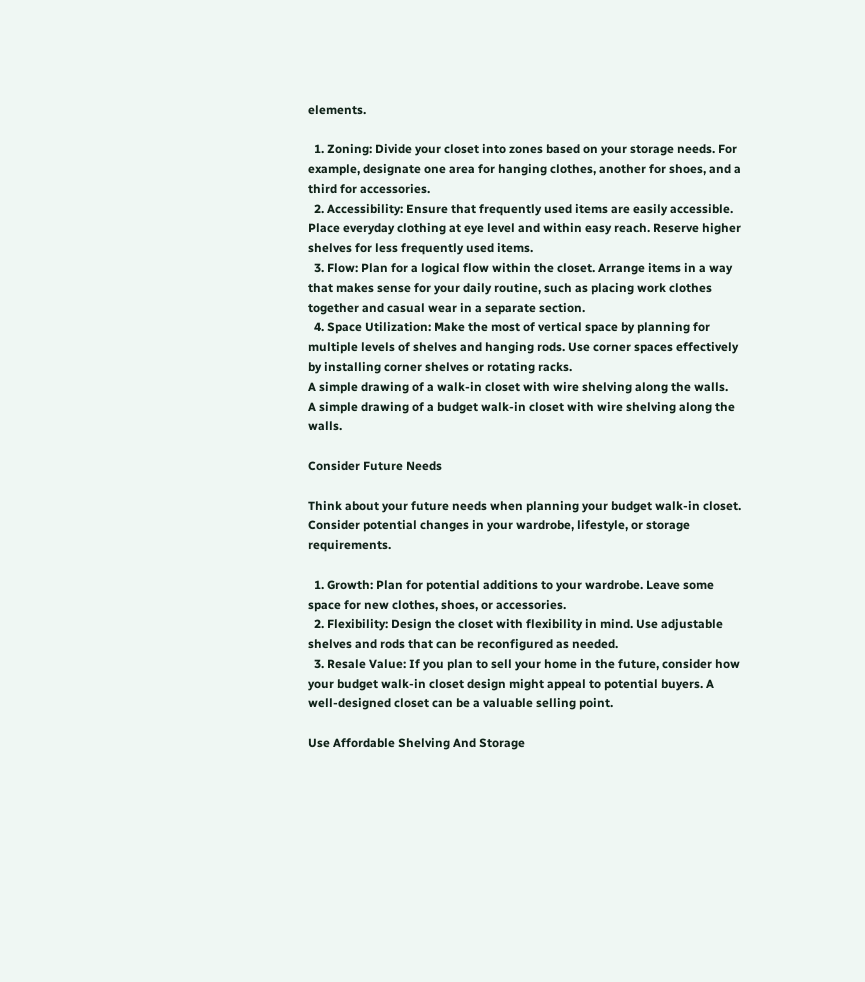elements.

  1. Zoning: Divide your closet into zones based on your storage needs. For example, designate one area for hanging clothes, another for shoes, and a third for accessories.
  2. Accessibility: Ensure that frequently used items are easily accessible. Place everyday clothing at eye level and within easy reach. Reserve higher shelves for less frequently used items.
  3. Flow: Plan for a logical flow within the closet. Arrange items in a way that makes sense for your daily routine, such as placing work clothes together and casual wear in a separate section.
  4. Space Utilization: Make the most of vertical space by planning for multiple levels of shelves and hanging rods. Use corner spaces effectively by installing corner shelves or rotating racks.
A simple drawing of a walk-in closet with wire shelving along the walls.
A simple drawing of a budget walk-in closet with wire shelving along the walls.

Consider Future Needs

Think about your future needs when planning your budget walk-in closet. Consider potential changes in your wardrobe, lifestyle, or storage requirements.

  1. Growth: Plan for potential additions to your wardrobe. Leave some space for new clothes, shoes, or accessories.
  2. Flexibility: Design the closet with flexibility in mind. Use adjustable shelves and rods that can be reconfigured as needed.
  3. Resale Value: If you plan to sell your home in the future, consider how your budget walk-in closet design might appeal to potential buyers. A well-designed closet can be a valuable selling point.

Use Affordable Shelving And Storage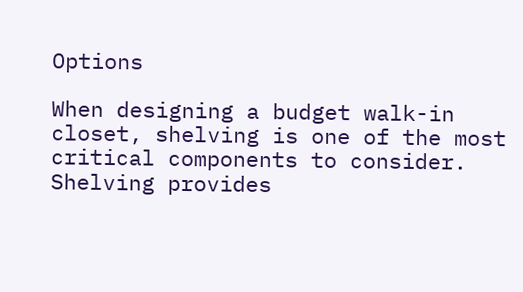Options

When designing a budget walk-in closet, shelving is one of the most critical components to consider. Shelving provides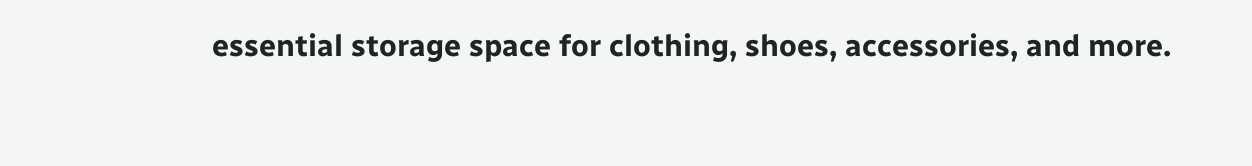essential storage space for clothing, shoes, accessories, and more.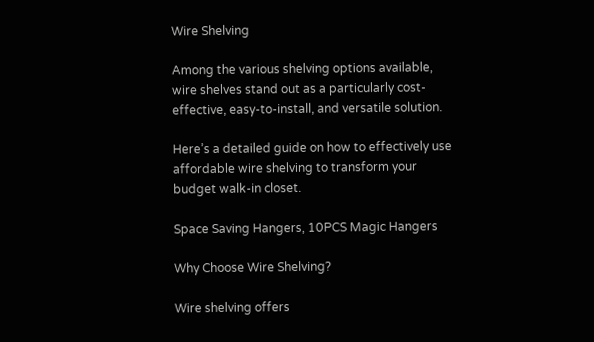Wire Shelving

Among the various shelving options available, wire shelves stand out as a particularly cost-effective, easy-to-install, and versatile solution.

Here’s a detailed guide on how to effectively use affordable wire shelving to transform your budget walk-in closet.

Space Saving Hangers, 10PCS Magic Hangers

Why Choose Wire Shelving?

Wire shelving offers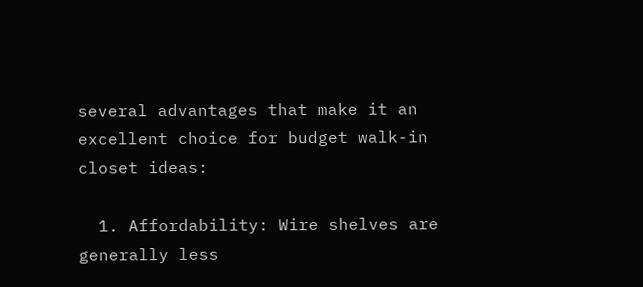several advantages that make it an excellent choice for budget walk-in closet ideas:

  1. Affordability: Wire shelves are generally less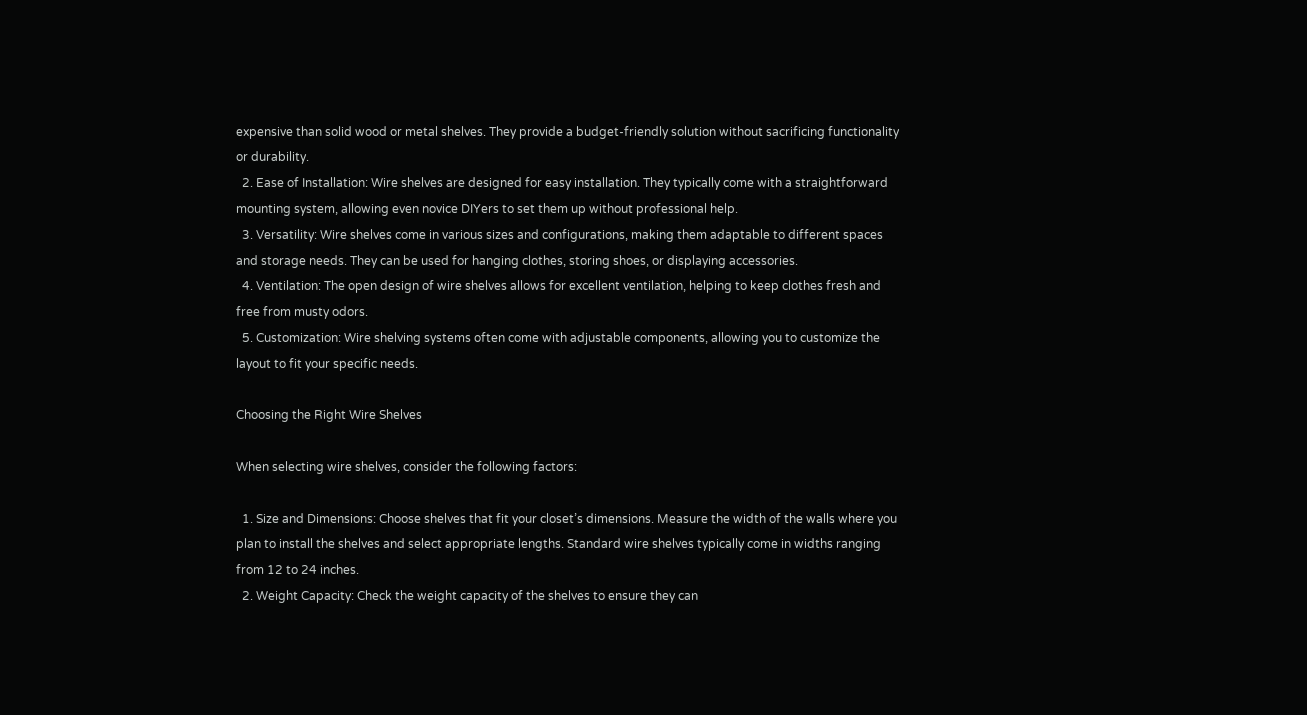expensive than solid wood or metal shelves. They provide a budget-friendly solution without sacrificing functionality or durability.
  2. Ease of Installation: Wire shelves are designed for easy installation. They typically come with a straightforward mounting system, allowing even novice DIYers to set them up without professional help.
  3. Versatility: Wire shelves come in various sizes and configurations, making them adaptable to different spaces and storage needs. They can be used for hanging clothes, storing shoes, or displaying accessories.
  4. Ventilation: The open design of wire shelves allows for excellent ventilation, helping to keep clothes fresh and free from musty odors.
  5. Customization: Wire shelving systems often come with adjustable components, allowing you to customize the layout to fit your specific needs.

Choosing the Right Wire Shelves

When selecting wire shelves, consider the following factors:

  1. Size and Dimensions: Choose shelves that fit your closet’s dimensions. Measure the width of the walls where you plan to install the shelves and select appropriate lengths. Standard wire shelves typically come in widths ranging from 12 to 24 inches.
  2. Weight Capacity: Check the weight capacity of the shelves to ensure they can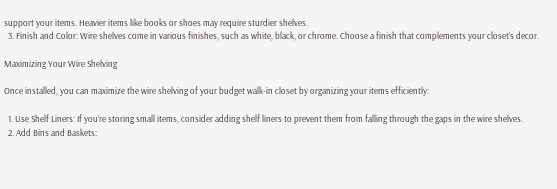support your items. Heavier items like books or shoes may require sturdier shelves.
  3. Finish and Color: Wire shelves come in various finishes, such as white, black, or chrome. Choose a finish that complements your closet’s decor.

Maximizing Your Wire Shelving

Once installed, you can maximize the wire shelving of your budget walk-in closet by organizing your items efficiently:

  1. Use Shelf Liners: If you’re storing small items, consider adding shelf liners to prevent them from falling through the gaps in the wire shelves.
  2. Add Bins and Baskets: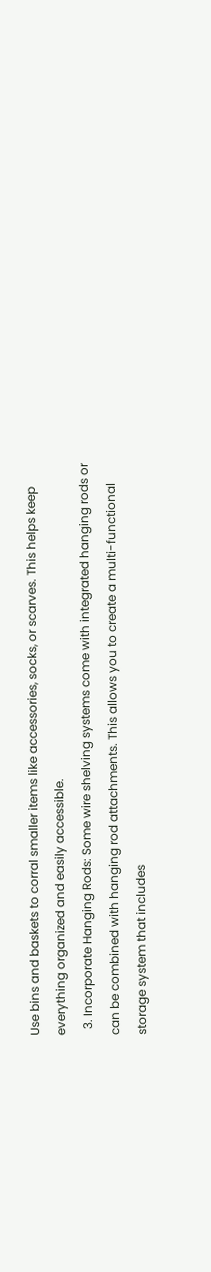Use bins and baskets to corral smaller items like accessories, socks, or scarves. This helps keep everything organized and easily accessible.
  3. Incorporate Hanging Rods: Some wire shelving systems come with integrated hanging rods or can be combined with hanging rod attachments. This allows you to create a multi-functional storage system that includes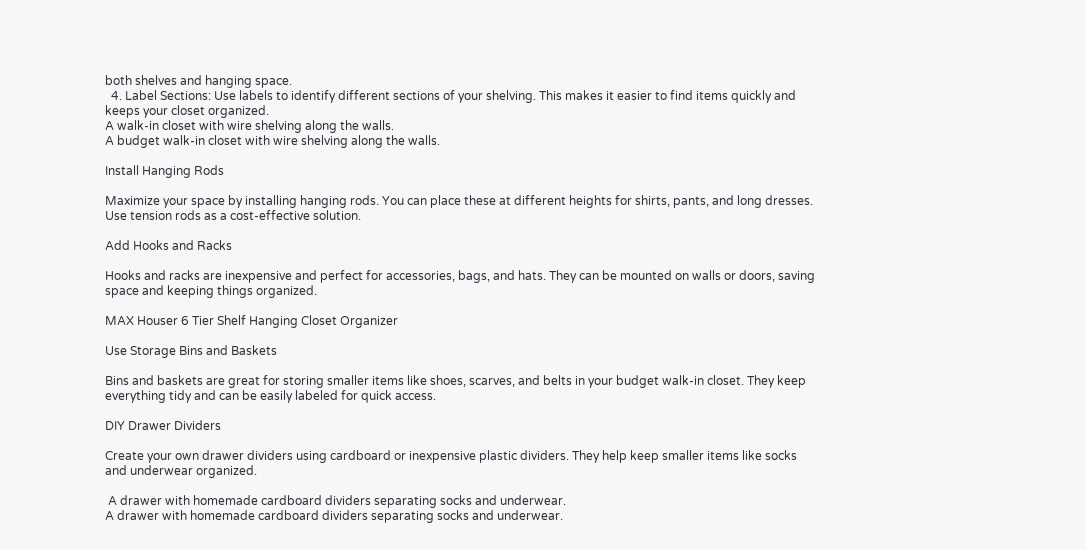both shelves and hanging space.
  4. Label Sections: Use labels to identify different sections of your shelving. This makes it easier to find items quickly and keeps your closet organized.
A walk-in closet with wire shelving along the walls.
A budget walk-in closet with wire shelving along the walls.

Install Hanging Rods

Maximize your space by installing hanging rods. You can place these at different heights for shirts, pants, and long dresses. Use tension rods as a cost-effective solution.

Add Hooks and Racks

Hooks and racks are inexpensive and perfect for accessories, bags, and hats. They can be mounted on walls or doors, saving space and keeping things organized.

MAX Houser 6 Tier Shelf Hanging Closet Organizer

Use Storage Bins and Baskets

Bins and baskets are great for storing smaller items like shoes, scarves, and belts in your budget walk-in closet. They keep everything tidy and can be easily labeled for quick access.

DIY Drawer Dividers

Create your own drawer dividers using cardboard or inexpensive plastic dividers. They help keep smaller items like socks and underwear organized.

 A drawer with homemade cardboard dividers separating socks and underwear.
A drawer with homemade cardboard dividers separating socks and underwear.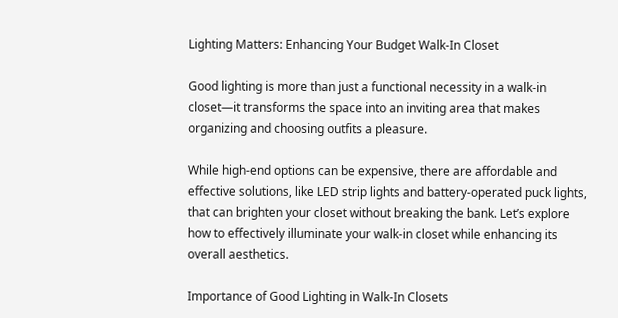Lighting Matters: Enhancing Your Budget Walk-In Closet

Good lighting is more than just a functional necessity in a walk-in closet—it transforms the space into an inviting area that makes organizing and choosing outfits a pleasure.

While high-end options can be expensive, there are affordable and effective solutions, like LED strip lights and battery-operated puck lights, that can brighten your closet without breaking the bank. Let’s explore how to effectively illuminate your walk-in closet while enhancing its overall aesthetics.

Importance of Good Lighting in Walk-In Closets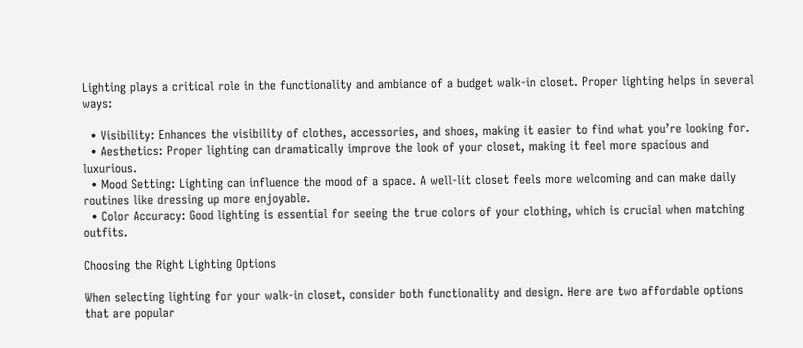Lighting plays a critical role in the functionality and ambiance of a budget walk-in closet. Proper lighting helps in several ways:

  • Visibility: Enhances the visibility of clothes, accessories, and shoes, making it easier to find what you’re looking for.
  • Aesthetics: Proper lighting can dramatically improve the look of your closet, making it feel more spacious and luxurious.
  • Mood Setting: Lighting can influence the mood of a space. A well-lit closet feels more welcoming and can make daily routines like dressing up more enjoyable.
  • Color Accuracy: Good lighting is essential for seeing the true colors of your clothing, which is crucial when matching outfits.

Choosing the Right Lighting Options

When selecting lighting for your walk-in closet, consider both functionality and design. Here are two affordable options that are popular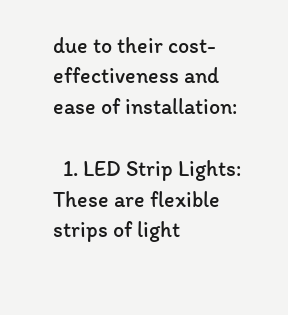due to their cost-effectiveness and ease of installation:

  1. LED Strip Lights: These are flexible strips of light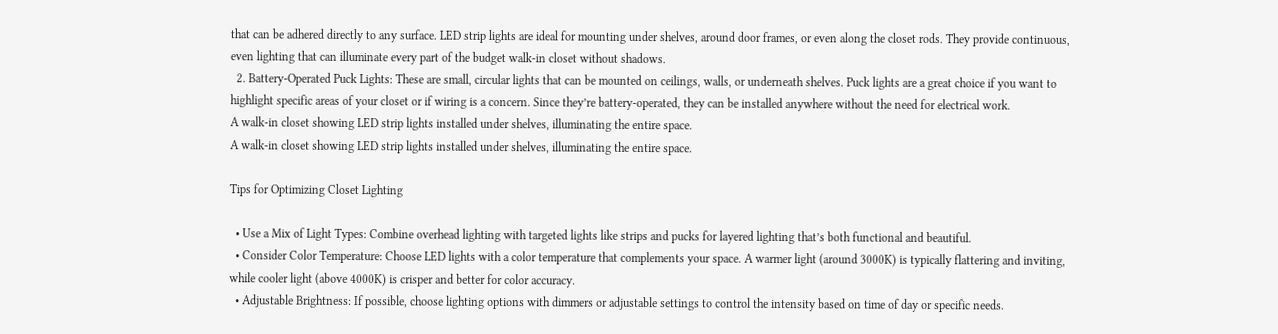that can be adhered directly to any surface. LED strip lights are ideal for mounting under shelves, around door frames, or even along the closet rods. They provide continuous, even lighting that can illuminate every part of the budget walk-in closet without shadows.
  2. Battery-Operated Puck Lights: These are small, circular lights that can be mounted on ceilings, walls, or underneath shelves. Puck lights are a great choice if you want to highlight specific areas of your closet or if wiring is a concern. Since they’re battery-operated, they can be installed anywhere without the need for electrical work.
A walk-in closet showing LED strip lights installed under shelves, illuminating the entire space.
A walk-in closet showing LED strip lights installed under shelves, illuminating the entire space.

Tips for Optimizing Closet Lighting

  • Use a Mix of Light Types: Combine overhead lighting with targeted lights like strips and pucks for layered lighting that’s both functional and beautiful.
  • Consider Color Temperature: Choose LED lights with a color temperature that complements your space. A warmer light (around 3000K) is typically flattering and inviting, while cooler light (above 4000K) is crisper and better for color accuracy.
  • Adjustable Brightness: If possible, choose lighting options with dimmers or adjustable settings to control the intensity based on time of day or specific needs.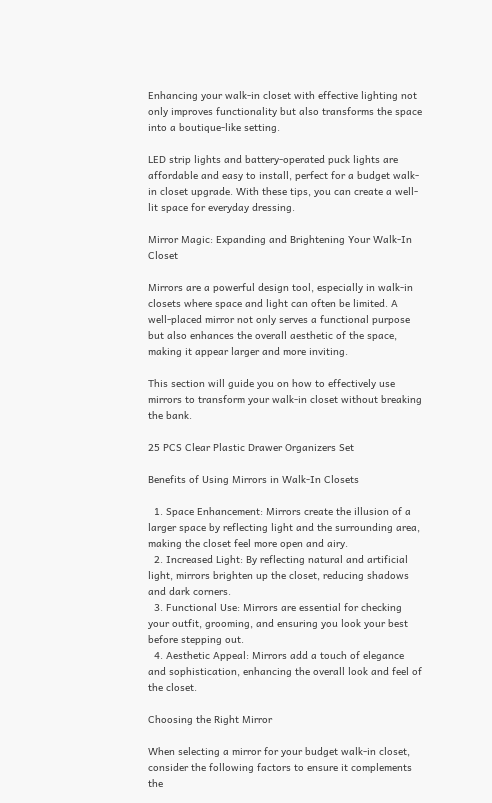Enhancing your walk-in closet with effective lighting not only improves functionality but also transforms the space into a boutique-like setting.

LED strip lights and battery-operated puck lights are affordable and easy to install, perfect for a budget walk-in closet upgrade. With these tips, you can create a well-lit space for everyday dressing.

Mirror Magic: Expanding and Brightening Your Walk-In Closet

Mirrors are a powerful design tool, especially in walk-in closets where space and light can often be limited. A well-placed mirror not only serves a functional purpose but also enhances the overall aesthetic of the space, making it appear larger and more inviting.

This section will guide you on how to effectively use mirrors to transform your walk-in closet without breaking the bank.

25 PCS Clear Plastic Drawer Organizers Set

Benefits of Using Mirrors in Walk-In Closets

  1. Space Enhancement: Mirrors create the illusion of a larger space by reflecting light and the surrounding area, making the closet feel more open and airy.
  2. Increased Light: By reflecting natural and artificial light, mirrors brighten up the closet, reducing shadows and dark corners.
  3. Functional Use: Mirrors are essential for checking your outfit, grooming, and ensuring you look your best before stepping out.
  4. Aesthetic Appeal: Mirrors add a touch of elegance and sophistication, enhancing the overall look and feel of the closet.

Choosing the Right Mirror

When selecting a mirror for your budget walk-in closet, consider the following factors to ensure it complements the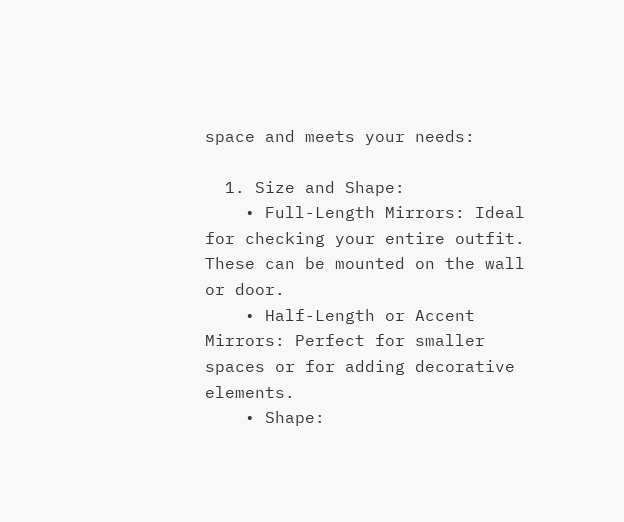space and meets your needs:

  1. Size and Shape:
    • Full-Length Mirrors: Ideal for checking your entire outfit. These can be mounted on the wall or door.
    • Half-Length or Accent Mirrors: Perfect for smaller spaces or for adding decorative elements.
    • Shape: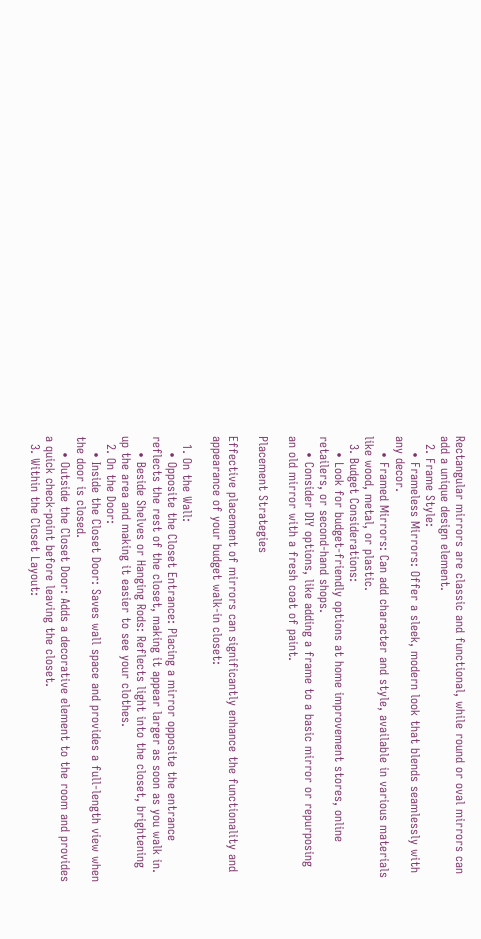Rectangular mirrors are classic and functional, while round or oval mirrors can add a unique design element.
  2. Frame Style:
    • Frameless Mirrors: Offer a sleek, modern look that blends seamlessly with any decor.
    • Framed Mirrors: Can add character and style, available in various materials like wood, metal, or plastic.
  3. Budget Considerations:
    • Look for budget-friendly options at home improvement stores, online retailers, or second-hand shops.
    • Consider DIY options, like adding a frame to a basic mirror or repurposing an old mirror with a fresh coat of paint.

Placement Strategies

Effective placement of mirrors can significantly enhance the functionality and appearance of your budget walk-in closet:

  1. On the Wall:
    • Opposite the Closet Entrance: Placing a mirror opposite the entrance reflects the rest of the closet, making it appear larger as soon as you walk in.
    • Beside Shelves or Hanging Rods: Reflects light into the closet, brightening up the area and making it easier to see your clothes.
  2. On the Door:
    • Inside the Closet Door: Saves wall space and provides a full-length view when the door is closed.
    • Outside the Closet Door: Adds a decorative element to the room and provides a quick check-point before leaving the closet.
  3. Within the Closet Layout: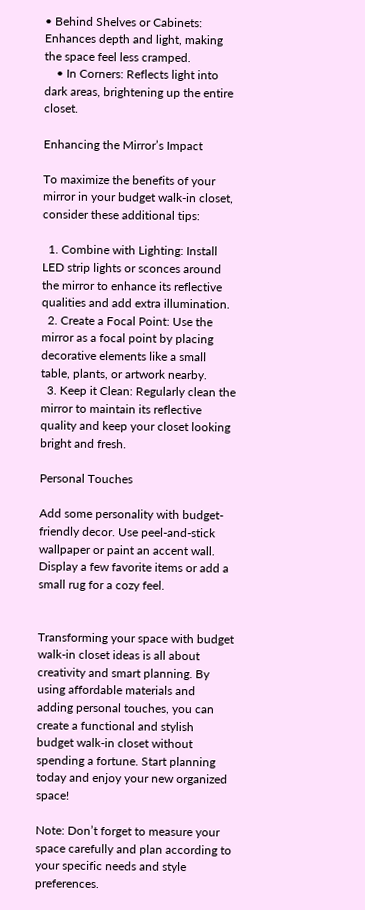• Behind Shelves or Cabinets: Enhances depth and light, making the space feel less cramped.
    • In Corners: Reflects light into dark areas, brightening up the entire closet.

Enhancing the Mirror’s Impact

To maximize the benefits of your mirror in your budget walk-in closet, consider these additional tips:

  1. Combine with Lighting: Install LED strip lights or sconces around the mirror to enhance its reflective qualities and add extra illumination.
  2. Create a Focal Point: Use the mirror as a focal point by placing decorative elements like a small table, plants, or artwork nearby.
  3. Keep it Clean: Regularly clean the mirror to maintain its reflective quality and keep your closet looking bright and fresh.

Personal Touches

Add some personality with budget-friendly decor. Use peel-and-stick wallpaper or paint an accent wall. Display a few favorite items or add a small rug for a cozy feel.


Transforming your space with budget walk-in closet ideas is all about creativity and smart planning. By using affordable materials and adding personal touches, you can create a functional and stylish budget walk-in closet without spending a fortune. Start planning today and enjoy your new organized space!

Note: Don’t forget to measure your space carefully and plan according to your specific needs and style preferences.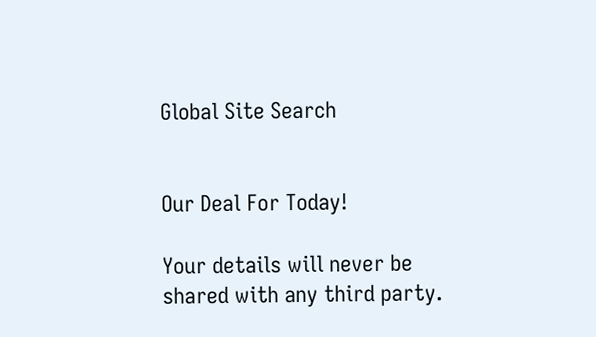Global Site Search


Our Deal For Today!

Your details will never be shared with any third party.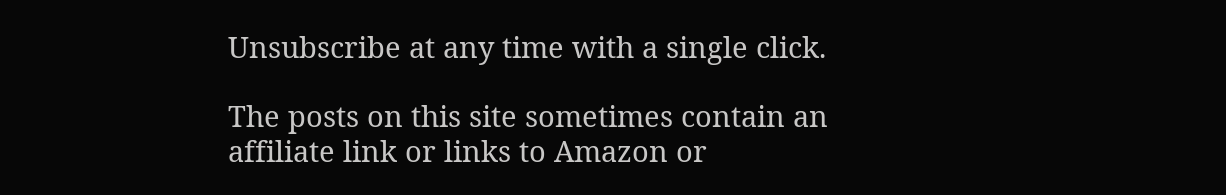Unsubscribe at any time with a single click.

The posts on this site sometimes contain an affiliate link or links to Amazon or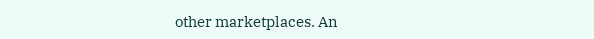other marketplaces. An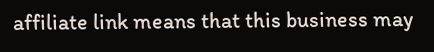affiliate link means that this business may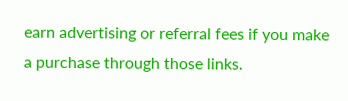earn advertising or referral fees if you make a purchase through those links.